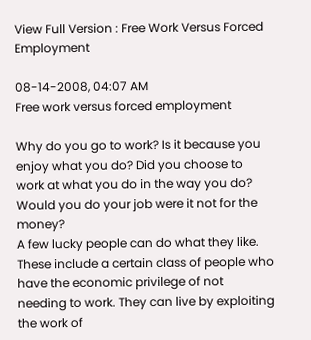View Full Version : Free Work Versus Forced Employment

08-14-2008, 04:07 AM
Free work versus forced employment

Why do you go to work? Is it because you enjoy what you do? Did you choose to work at what you do in the way you do? Would you do your job were it not for the money?
A few lucky people can do what they like. These include a certain class of people who have the economic privilege of not needing to work. They can live by exploiting the work of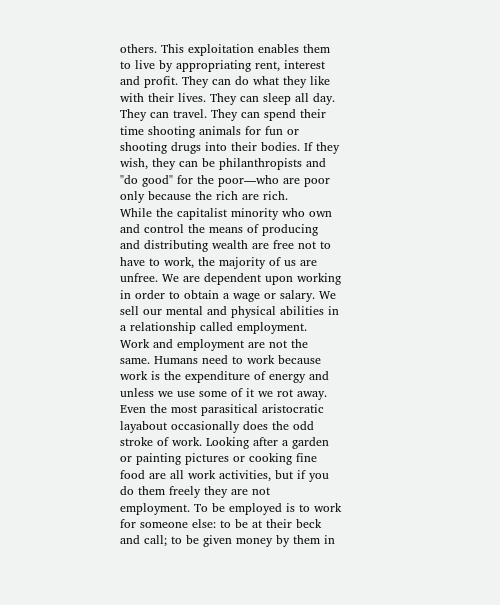others. This exploitation enables them to live by appropriating rent, interest and profit. They can do what they like with their lives. They can sleep all day. They can travel. They can spend their time shooting animals for fun or shooting drugs into their bodies. If they wish, they can be philanthropists and "do good" for the poor—who are poor only because the rich are rich.
While the capitalist minority who own and control the means of producing and distributing wealth are free not to have to work, the majority of us are unfree. We are dependent upon working in order to obtain a wage or salary. We sell our mental and physical abilities in a relationship called employment.
Work and employment are not the same. Humans need to work because work is the expenditure of energy and unless we use some of it we rot away. Even the most parasitical aristocratic layabout occasionally does the odd stroke of work. Looking after a garden or painting pictures or cooking fine food are all work activities, but if you do them freely they are not employment. To be employed is to work for someone else: to be at their beck and call; to be given money by them in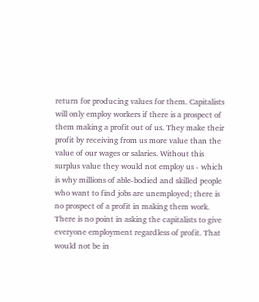return for producing values for them. Capitalists will only employ workers if there is a prospect of them making a profit out of us. They make their profit by receiving from us more value than the value of our wages or salaries. Without this surplus value they would not employ us - which is why millions of able-bodied and skilled people who want to find jobs are unemployed; there is no prospect of a profit in making them work. There is no point in asking the capitalists to give everyone employment regardless of profit. That would not be in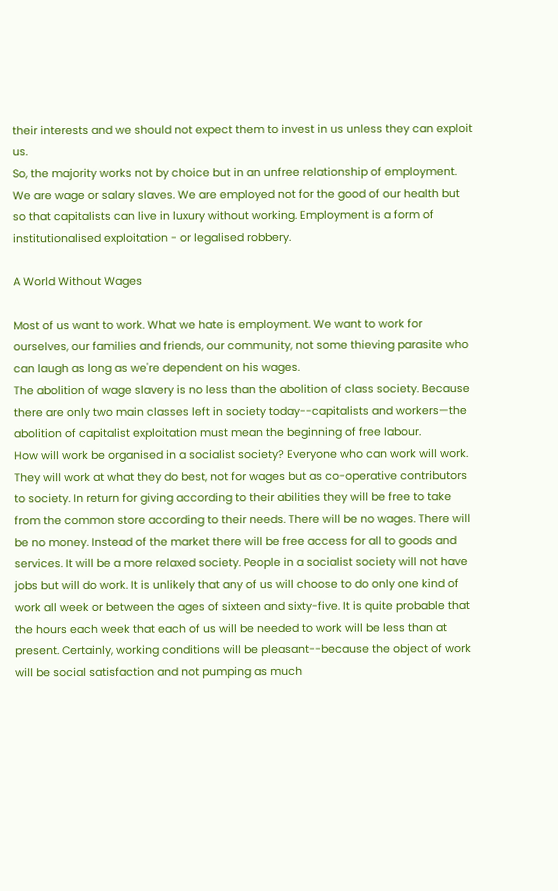their interests and we should not expect them to invest in us unless they can exploit us.
So, the majority works not by choice but in an unfree relationship of employment. We are wage or salary slaves. We are employed not for the good of our health but so that capitalists can live in luxury without working. Employment is a form of institutionalised exploitation - or legalised robbery.

A World Without Wages

Most of us want to work. What we hate is employment. We want to work for ourselves, our families and friends, our community, not some thieving parasite who can laugh as long as we're dependent on his wages.
The abolition of wage slavery is no less than the abolition of class society. Because there are only two main classes left in society today--capitalists and workers—the abolition of capitalist exploitation must mean the beginning of free labour.
How will work be organised in a socialist society? Everyone who can work will work. They will work at what they do best, not for wages but as co-operative contributors to society. In return for giving according to their abilities they will be free to take from the common store according to their needs. There will be no wages. There will be no money. Instead of the market there will be free access for all to goods and services. It will be a more relaxed society. People in a socialist society will not have jobs but will do work. It is unlikely that any of us will choose to do only one kind of work all week or between the ages of sixteen and sixty-five. It is quite probable that the hours each week that each of us will be needed to work will be less than at present. Certainly, working conditions will be pleasant--because the object of work will be social satisfaction and not pumping as much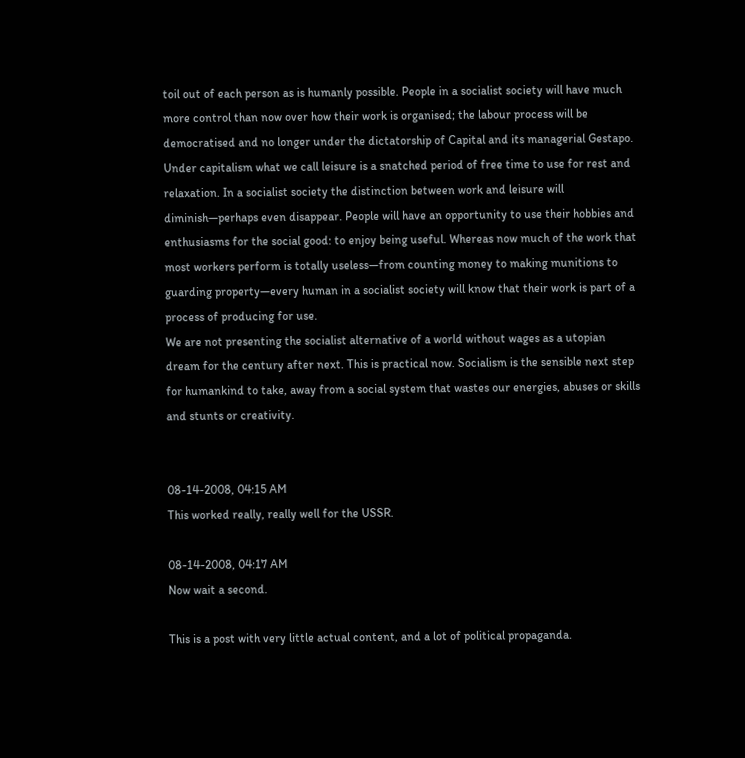toil out of each person as is humanly possible. People in a socialist society will have much more control than now over how their work is organised; the labour process will be democratised and no longer under the dictatorship of Capital and its managerial Gestapo.
Under capitalism what we call leisure is a snatched period of free time to use for rest and relaxation. In a socialist society the distinction between work and leisure will diminish—perhaps even disappear. People will have an opportunity to use their hobbies and enthusiasms for the social good: to enjoy being useful. Whereas now much of the work that most workers perform is totally useless—from counting money to making munitions to guarding property—every human in a socialist society will know that their work is part of a process of producing for use.
We are not presenting the socialist alternative of a world without wages as a utopian dream for the century after next. This is practical now. Socialism is the sensible next step for humankind to take, away from a social system that wastes our energies, abuses or skills and stunts or creativity.


08-14-2008, 04:15 AM
This worked really, really well for the USSR.

08-14-2008, 04:17 AM
Now wait a second.

This is a post with very little actual content, and a lot of political propaganda.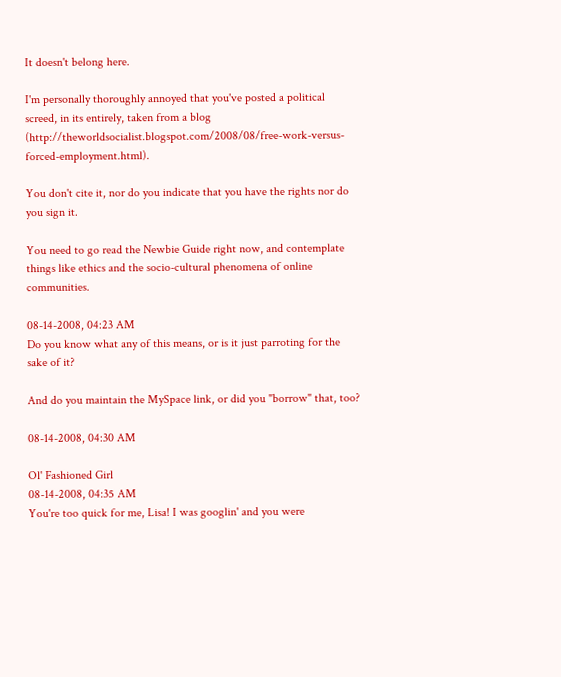It doesn't belong here.

I'm personally thoroughly annoyed that you've posted a political screed, in its entirely, taken from a blog (http://theworldsocialist.blogspot.com/2008/08/free-work-versus-forced-employment.html).

You don't cite it, nor do you indicate that you have the rights nor do you sign it.

You need to go read the Newbie Guide right now, and contemplate things like ethics and the socio-cultural phenomena of online communities.

08-14-2008, 04:23 AM
Do you know what any of this means, or is it just parroting for the sake of it?

And do you maintain the MySpace link, or did you "borrow" that, too?

08-14-2008, 04:30 AM

Ol' Fashioned Girl
08-14-2008, 04:35 AM
You're too quick for me, Lisa! I was googlin' and you were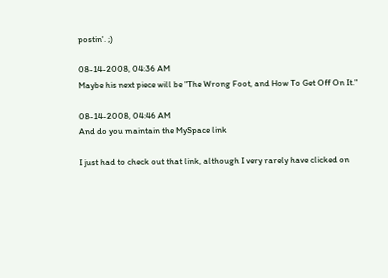postin'. ;)

08-14-2008, 04:36 AM
Maybe his next piece will be "The Wrong Foot, and How To Get Off On It."

08-14-2008, 04:46 AM
And do you maintain the MySpace link

I just had to check out that link, although I very rarely have clicked on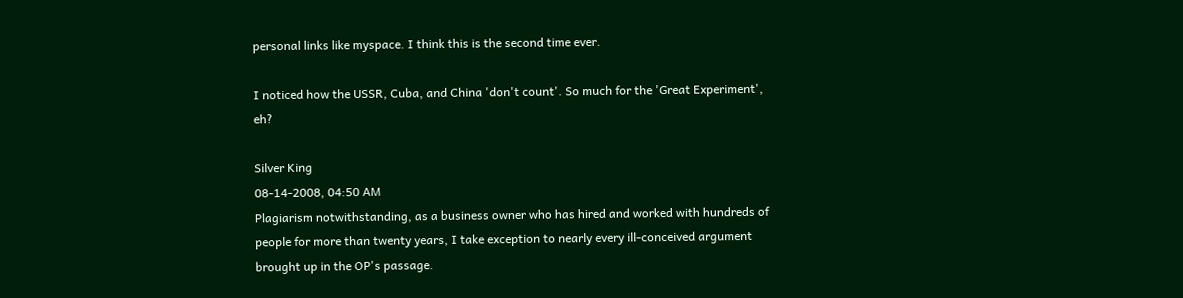personal links like myspace. I think this is the second time ever.

I noticed how the USSR, Cuba, and China 'don't count'. So much for the 'Great Experiment', eh?

Silver King
08-14-2008, 04:50 AM
Plagiarism notwithstanding, as a business owner who has hired and worked with hundreds of people for more than twenty years, I take exception to nearly every ill-conceived argument brought up in the OP's passage.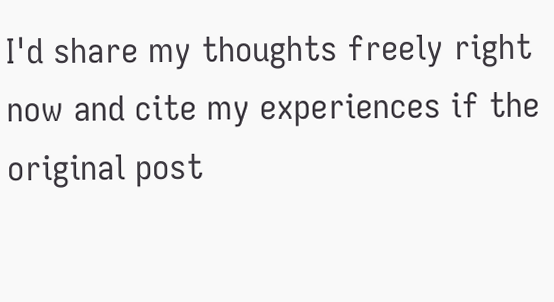I'd share my thoughts freely right now and cite my experiences if the original post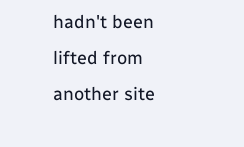hadn't been lifted from another site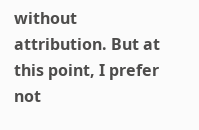without attribution. But at this point, I prefer not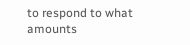to respond to what amounts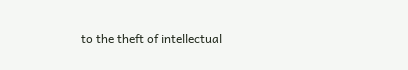to the theft of intellectual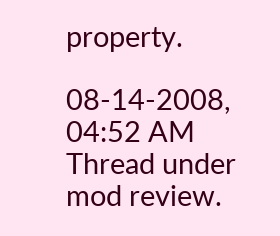property.

08-14-2008, 04:52 AM
Thread under mod review.